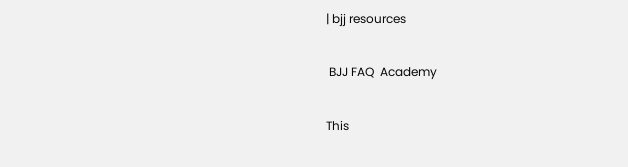| bjj resources

 BJJ FAQ  Academy

This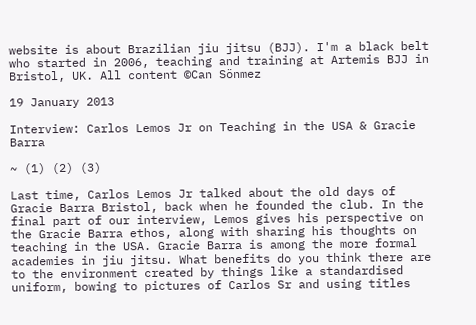website is about Brazilian jiu jitsu (BJJ). I'm a black belt who started in 2006, teaching and training at Artemis BJJ in Bristol, UK. All content ©Can Sönmez

19 January 2013

Interview: Carlos Lemos Jr on Teaching in the USA & Gracie Barra

~ (1) (2) (3)

Last time, Carlos Lemos Jr talked about the old days of Gracie Barra Bristol, back when he founded the club. In the final part of our interview, Lemos gives his perspective on the Gracie Barra ethos, along with sharing his thoughts on teaching in the USA. Gracie Barra is among the more formal academies in jiu jitsu. What benefits do you think there are to the environment created by things like a standardised uniform, bowing to pictures of Carlos Sr and using titles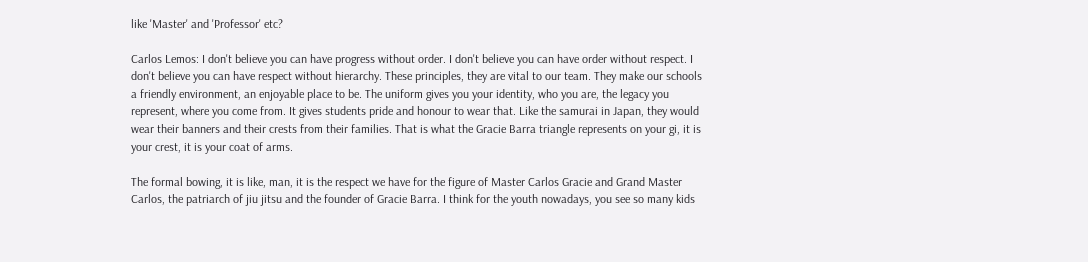like 'Master' and 'Professor' etc?

Carlos Lemos: I don't believe you can have progress without order. I don't believe you can have order without respect. I don't believe you can have respect without hierarchy. These principles, they are vital to our team. They make our schools a friendly environment, an enjoyable place to be. The uniform gives you your identity, who you are, the legacy you represent, where you come from. It gives students pride and honour to wear that. Like the samurai in Japan, they would wear their banners and their crests from their families. That is what the Gracie Barra triangle represents on your gi, it is your crest, it is your coat of arms.

The formal bowing, it is like, man, it is the respect we have for the figure of Master Carlos Gracie and Grand Master Carlos, the patriarch of jiu jitsu and the founder of Gracie Barra. I think for the youth nowadays, you see so many kids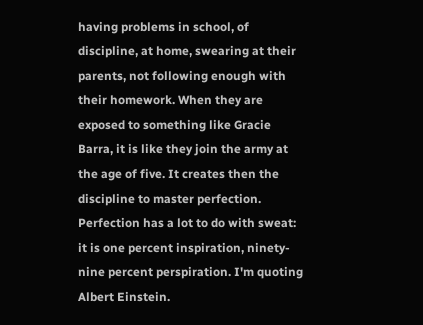having problems in school, of discipline, at home, swearing at their parents, not following enough with their homework. When they are exposed to something like Gracie Barra, it is like they join the army at the age of five. It creates then the discipline to master perfection. Perfection has a lot to do with sweat: it is one percent inspiration, ninety-nine percent perspiration. I'm quoting Albert Einstein.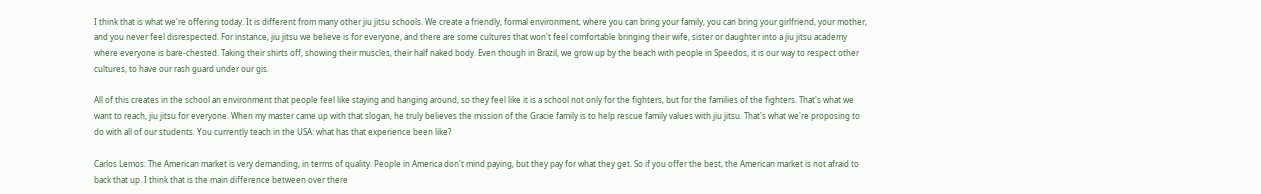I think that is what we're offering today. It is different from many other jiu jitsu schools. We create a friendly, formal environment, where you can bring your family, you can bring your girlfriend, your mother, and you never feel disrespected. For instance, jiu jitsu we believe is for everyone, and there are some cultures that won't feel comfortable bringing their wife, sister or daughter into a jiu jitsu academy where everyone is bare-chested. Taking their shirts off, showing their muscles, their half naked body. Even though in Brazil, we grow up by the beach with people in Speedos, it is our way to respect other cultures, to have our rash guard under our gis.

All of this creates in the school an environment that people feel like staying and hanging around, so they feel like it is a school not only for the fighters, but for the families of the fighters. That's what we want to reach, jiu jitsu for everyone. When my master came up with that slogan, he truly believes the mission of the Gracie family is to help rescue family values with jiu jitsu. That's what we're proposing to do with all of our students. You currently teach in the USA: what has that experience been like?

Carlos Lemos: The American market is very demanding, in terms of quality. People in America don't mind paying, but they pay for what they get. So if you offer the best, the American market is not afraid to back that up. I think that is the main difference between over there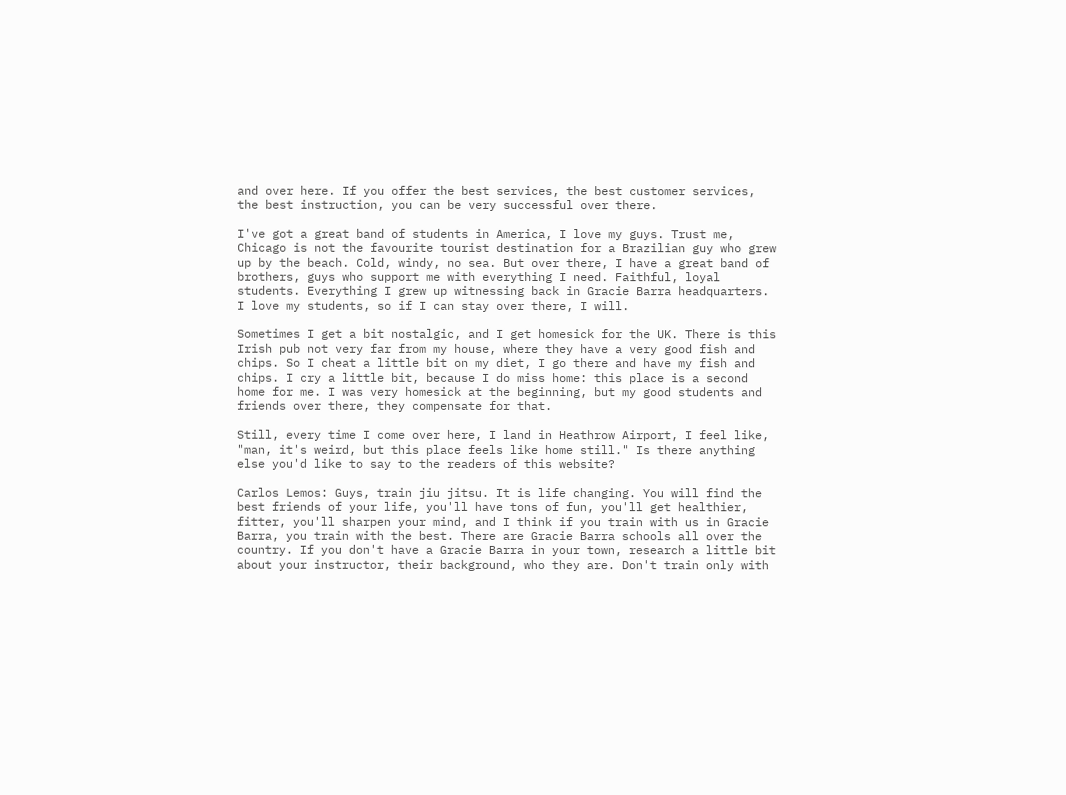and over here. If you offer the best services, the best customer services, the best instruction, you can be very successful over there.

I've got a great band of students in America, I love my guys. Trust me, Chicago is not the favourite tourist destination for a Brazilian guy who grew up by the beach. Cold, windy, no sea. But over there, I have a great band of brothers, guys who support me with everything I need. Faithful, loyal students. Everything I grew up witnessing back in Gracie Barra headquarters. I love my students, so if I can stay over there, I will.

Sometimes I get a bit nostalgic, and I get homesick for the UK. There is this Irish pub not very far from my house, where they have a very good fish and chips. So I cheat a little bit on my diet, I go there and have my fish and chips. I cry a little bit, because I do miss home: this place is a second home for me. I was very homesick at the beginning, but my good students and friends over there, they compensate for that.

Still, every time I come over here, I land in Heathrow Airport, I feel like, "man, it's weird, but this place feels like home still." Is there anything else you'd like to say to the readers of this website?

Carlos Lemos: Guys, train jiu jitsu. It is life changing. You will find the best friends of your life, you'll have tons of fun, you'll get healthier, fitter, you'll sharpen your mind, and I think if you train with us in Gracie Barra, you train with the best. There are Gracie Barra schools all over the country. If you don't have a Gracie Barra in your town, research a little bit about your instructor, their background, who they are. Don't train only with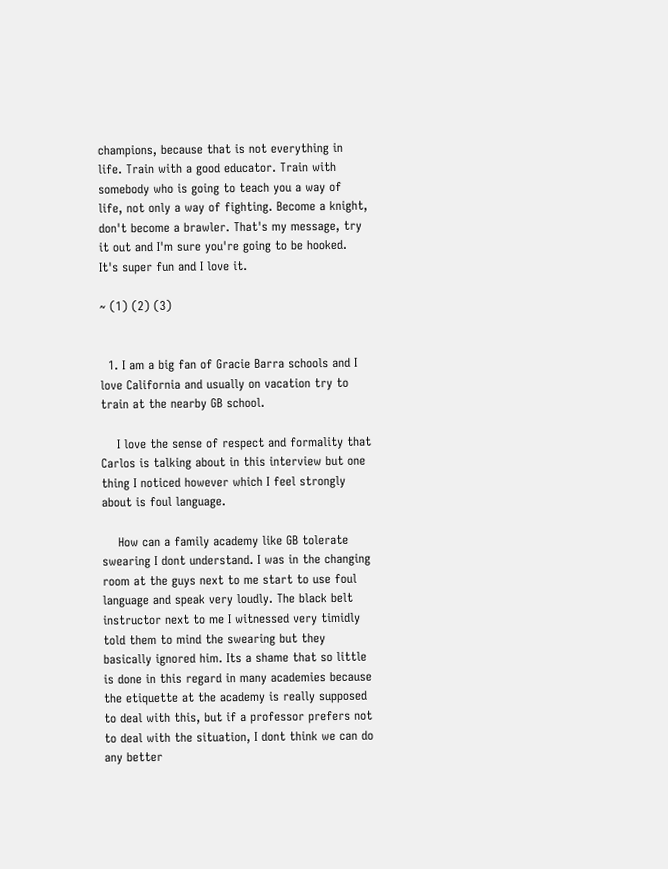champions, because that is not everything in life. Train with a good educator. Train with somebody who is going to teach you a way of life, not only a way of fighting. Become a knight, don't become a brawler. That's my message, try it out and I'm sure you're going to be hooked. It's super fun and I love it.

~ (1) (2) (3)


  1. I am a big fan of Gracie Barra schools and I love California and usually on vacation try to train at the nearby GB school.

    I love the sense of respect and formality that Carlos is talking about in this interview but one thing I noticed however which I feel strongly about is foul language.

    How can a family academy like GB tolerate swearing I dont understand. I was in the changing room at the guys next to me start to use foul language and speak very loudly. The black belt instructor next to me I witnessed very timidly told them to mind the swearing but they basically ignored him. Its a shame that so little is done in this regard in many academies because the etiquette at the academy is really supposed to deal with this, but if a professor prefers not to deal with the situation, I dont think we can do any better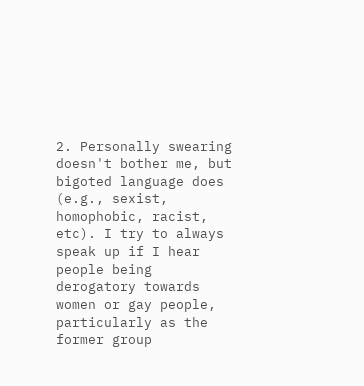2. Personally swearing doesn't bother me, but bigoted language does (e.g., sexist, homophobic, racist, etc). I try to always speak up if I hear people being derogatory towards women or gay people, particularly as the former group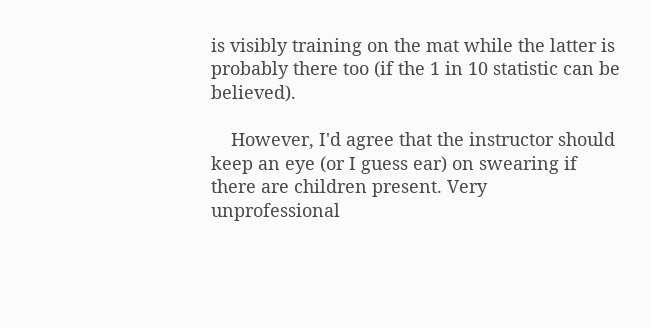is visibly training on the mat while the latter is probably there too (if the 1 in 10 statistic can be believed).

    However, I'd agree that the instructor should keep an eye (or I guess ear) on swearing if there are children present. Very unprofessional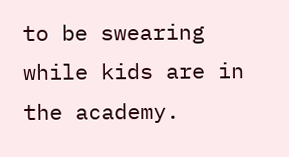to be swearing while kids are in the academy.